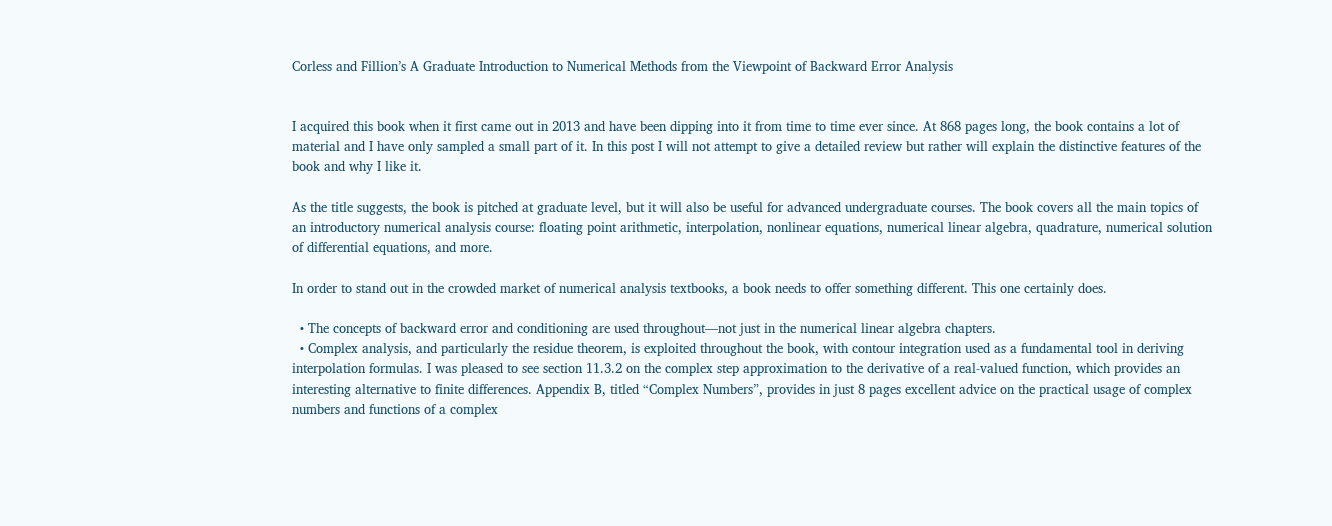Corless and Fillion’s A Graduate Introduction to Numerical Methods from the Viewpoint of Backward Error Analysis


I acquired this book when it first came out in 2013 and have been dipping into it from time to time ever since. At 868 pages long, the book contains a lot of material and I have only sampled a small part of it. In this post I will not attempt to give a detailed review but rather will explain the distinctive features of the book and why I like it.

As the title suggests, the book is pitched at graduate level, but it will also be useful for advanced undergraduate courses. The book covers all the main topics of an introductory numerical analysis course: floating point arithmetic, interpolation, nonlinear equations, numerical linear algebra, quadrature, numerical solution of differential equations, and more.

In order to stand out in the crowded market of numerical analysis textbooks, a book needs to offer something different. This one certainly does.

  • The concepts of backward error and conditioning are used throughout—not just in the numerical linear algebra chapters.
  • Complex analysis, and particularly the residue theorem, is exploited throughout the book, with contour integration used as a fundamental tool in deriving interpolation formulas. I was pleased to see section 11.3.2 on the complex step approximation to the derivative of a real-valued function, which provides an interesting alternative to finite differences. Appendix B, titled “Complex Numbers”, provides in just 8 pages excellent advice on the practical usage of complex numbers and functions of a complex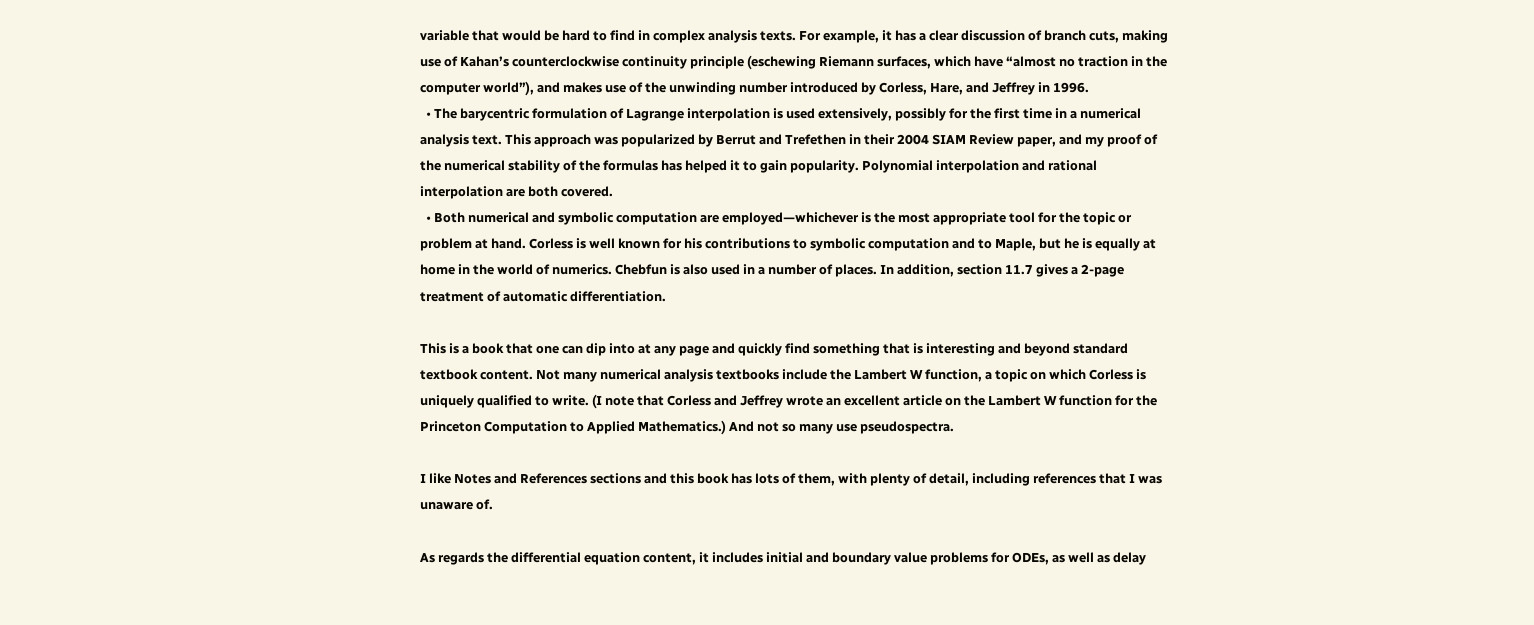variable that would be hard to find in complex analysis texts. For example, it has a clear discussion of branch cuts, making use of Kahan’s counterclockwise continuity principle (eschewing Riemann surfaces, which have “almost no traction in the computer world”), and makes use of the unwinding number introduced by Corless, Hare, and Jeffrey in 1996.
  • The barycentric formulation of Lagrange interpolation is used extensively, possibly for the first time in a numerical analysis text. This approach was popularized by Berrut and Trefethen in their 2004 SIAM Review paper, and my proof of the numerical stability of the formulas has helped it to gain popularity. Polynomial interpolation and rational interpolation are both covered.
  • Both numerical and symbolic computation are employed—whichever is the most appropriate tool for the topic or problem at hand. Corless is well known for his contributions to symbolic computation and to Maple, but he is equally at home in the world of numerics. Chebfun is also used in a number of places. In addition, section 11.7 gives a 2-page treatment of automatic differentiation.

This is a book that one can dip into at any page and quickly find something that is interesting and beyond standard textbook content. Not many numerical analysis textbooks include the Lambert W function, a topic on which Corless is uniquely qualified to write. (I note that Corless and Jeffrey wrote an excellent article on the Lambert W function for the Princeton Computation to Applied Mathematics.) And not so many use pseudospectra.

I like Notes and References sections and this book has lots of them, with plenty of detail, including references that I was unaware of.

As regards the differential equation content, it includes initial and boundary value problems for ODEs, as well as delay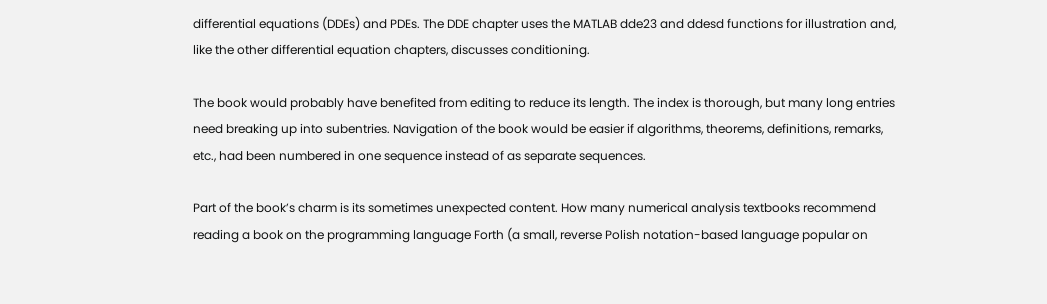differential equations (DDEs) and PDEs. The DDE chapter uses the MATLAB dde23 and ddesd functions for illustration and, like the other differential equation chapters, discusses conditioning.

The book would probably have benefited from editing to reduce its length. The index is thorough, but many long entries need breaking up into subentries. Navigation of the book would be easier if algorithms, theorems, definitions, remarks, etc., had been numbered in one sequence instead of as separate sequences.

Part of the book’s charm is its sometimes unexpected content. How many numerical analysis textbooks recommend reading a book on the programming language Forth (a small, reverse Polish notation-based language popular on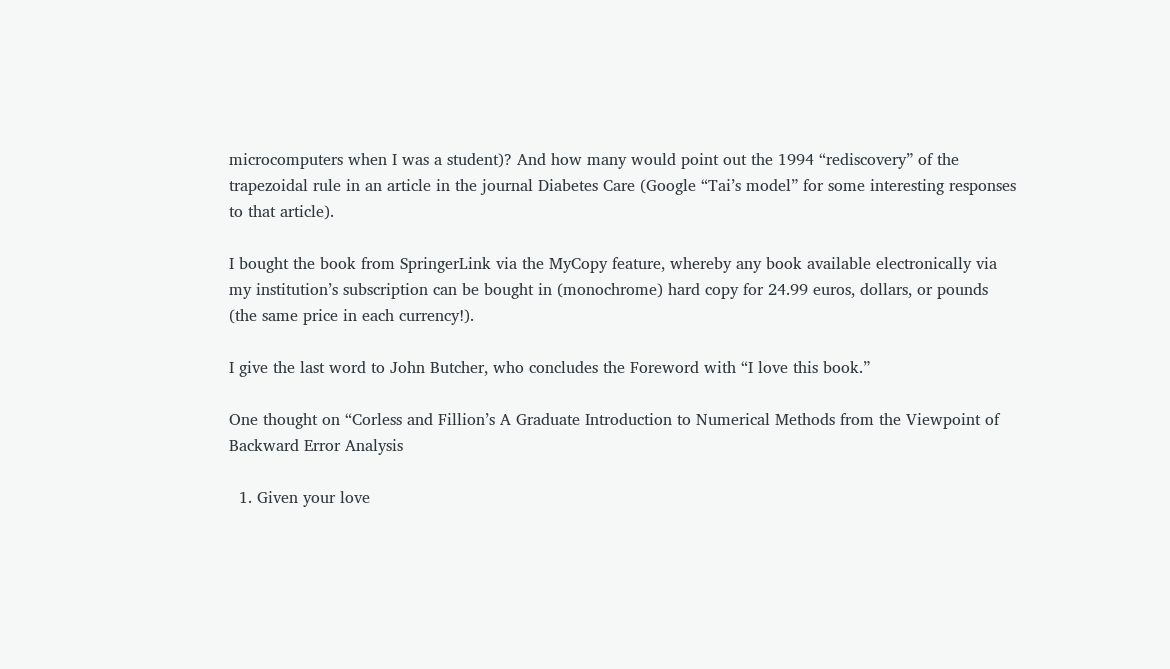microcomputers when I was a student)? And how many would point out the 1994 “rediscovery” of the trapezoidal rule in an article in the journal Diabetes Care (Google “Tai’s model” for some interesting responses to that article).

I bought the book from SpringerLink via the MyCopy feature, whereby any book available electronically via my institution’s subscription can be bought in (monochrome) hard copy for 24.99 euros, dollars, or pounds (the same price in each currency!).

I give the last word to John Butcher, who concludes the Foreword with “I love this book.”

One thought on “Corless and Fillion’s A Graduate Introduction to Numerical Methods from the Viewpoint of Backward Error Analysis

  1. Given your love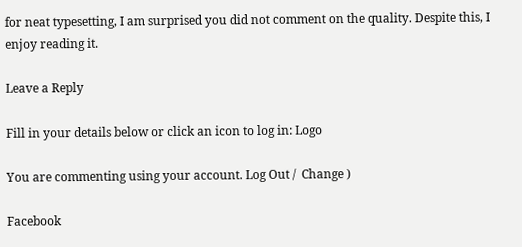for neat typesetting, I am surprised you did not comment on the quality. Despite this, I enjoy reading it.

Leave a Reply

Fill in your details below or click an icon to log in: Logo

You are commenting using your account. Log Out /  Change )

Facebook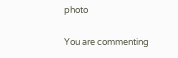photo

You are commenting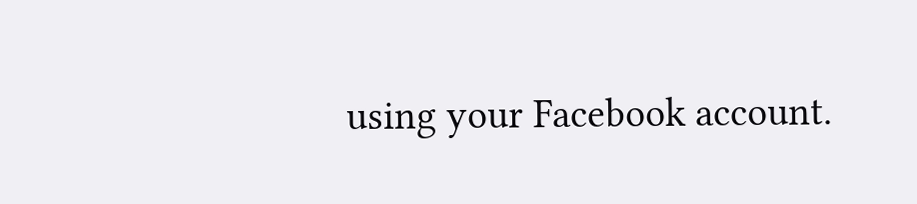using your Facebook account.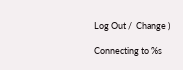Log Out /  Change )

Connecting to %s